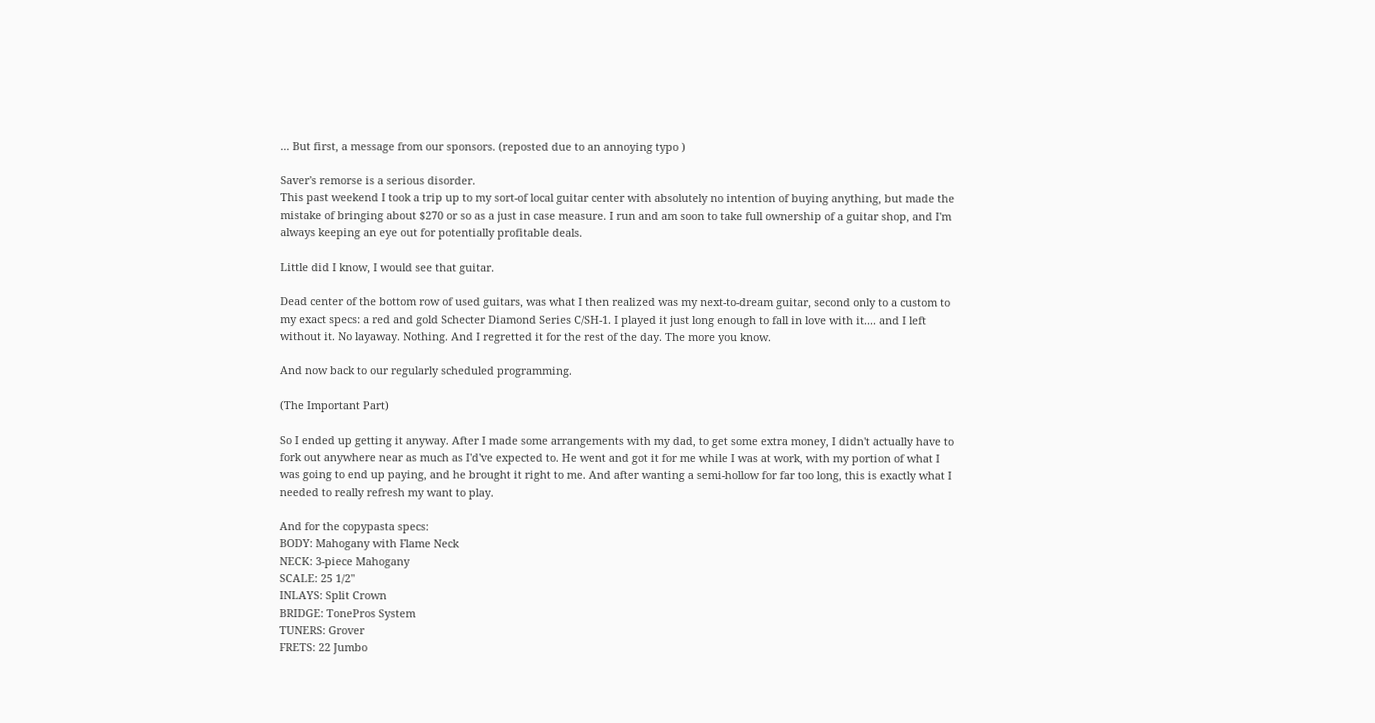... But first, a message from our sponsors. (reposted due to an annoying typo )

Saver's remorse is a serious disorder.
This past weekend I took a trip up to my sort-of local guitar center with absolutely no intention of buying anything, but made the mistake of bringing about $270 or so as a just in case measure. I run and am soon to take full ownership of a guitar shop, and I'm always keeping an eye out for potentially profitable deals.

Little did I know, I would see that guitar.

Dead center of the bottom row of used guitars, was what I then realized was my next-to-dream guitar, second only to a custom to my exact specs: a red and gold Schecter Diamond Series C/SH-1. I played it just long enough to fall in love with it.... and I left without it. No layaway. Nothing. And I regretted it for the rest of the day. The more you know.

And now back to our regularly scheduled programming.

(The Important Part)

So I ended up getting it anyway. After I made some arrangements with my dad, to get some extra money, I didn't actually have to fork out anywhere near as much as I'd've expected to. He went and got it for me while I was at work, with my portion of what I was going to end up paying, and he brought it right to me. And after wanting a semi-hollow for far too long, this is exactly what I needed to really refresh my want to play.

And for the copypasta specs:
BODY: Mahogany with Flame Neck
NECK: 3-piece Mahogany
SCALE: 25 1/2"
INLAYS: Split Crown
BRIDGE: TonePros System
TUNERS: Grover
FRETS: 22 Jumbo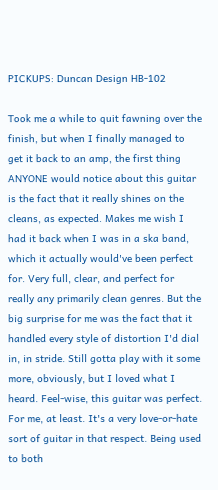PICKUPS: Duncan Design HB-102

Took me a while to quit fawning over the finish, but when I finally managed to get it back to an amp, the first thing ANYONE would notice about this guitar is the fact that it really shines on the cleans, as expected. Makes me wish I had it back when I was in a ska band, which it actually would've been perfect for. Very full, clear, and perfect for really any primarily clean genres. But the big surprise for me was the fact that it handled every style of distortion I'd dial in, in stride. Still gotta play with it some more, obviously, but I loved what I heard. Feel-wise, this guitar was perfect. For me, at least. It's a very love-or-hate sort of guitar in that respect. Being used to both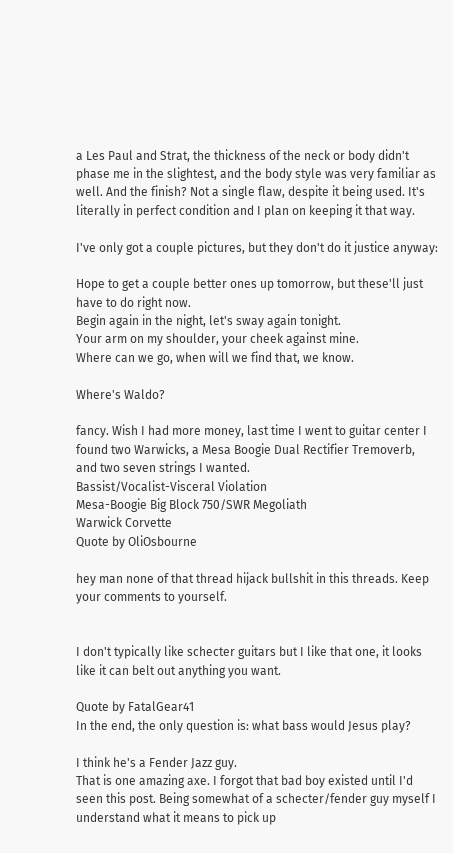a Les Paul and Strat, the thickness of the neck or body didn't phase me in the slightest, and the body style was very familiar as well. And the finish? Not a single flaw, despite it being used. It's literally in perfect condition and I plan on keeping it that way.

I've only got a couple pictures, but they don't do it justice anyway:

Hope to get a couple better ones up tomorrow, but these'll just have to do right now.
Begin again in the night, let's sway again tonight.
Your arm on my shoulder, your cheek against mine.
Where can we go, when will we find that, we know.

Where's Waldo?

fancy. Wish I had more money, last time I went to guitar center I found two Warwicks, a Mesa Boogie Dual Rectifier Tremoverb, and two seven strings I wanted.
Bassist/Vocalist-Visceral Violation
Mesa-Boogie Big Block 750/SWR Megoliath
Warwick Corvette
Quote by OliOsbourne

hey man none of that thread hijack bullshit in this threads. Keep your comments to yourself.


I don't typically like schecter guitars but I like that one, it looks like it can belt out anything you want.

Quote by FatalGear41
In the end, the only question is: what bass would Jesus play?

I think he's a Fender Jazz guy.
That is one amazing axe. I forgot that bad boy existed until I'd seen this post. Being somewhat of a schecter/fender guy myself I understand what it means to pick up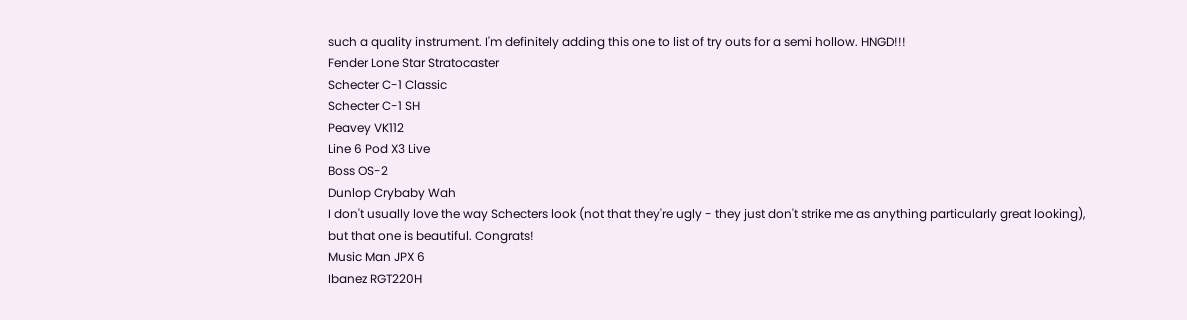such a quality instrument. I'm definitely adding this one to list of try outs for a semi hollow. HNGD!!!
Fender Lone Star Stratocaster
Schecter C-1 Classic
Schecter C-1 SH
Peavey VK112
Line 6 Pod X3 Live
Boss OS-2
Dunlop Crybaby Wah
I don't usually love the way Schecters look (not that they're ugly - they just don't strike me as anything particularly great looking), but that one is beautiful. Congrats!
Music Man JPX 6
Ibanez RGT220H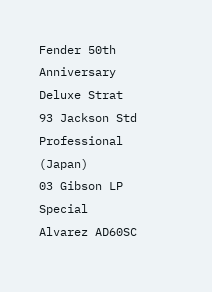Fender 50th Anniversary Deluxe Strat
93 Jackson Std Professional (Japan)
03 Gibson LP Special
Alvarez AD60SC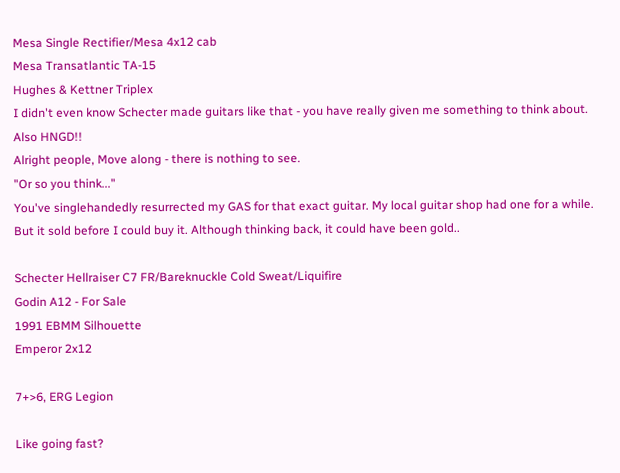Mesa Single Rectifier/Mesa 4x12 cab
Mesa Transatlantic TA-15
Hughes & Kettner Triplex
I didn't even know Schecter made guitars like that - you have really given me something to think about. Also HNGD!!
Alright people, Move along - there is nothing to see.
"Or so you think..."
You've singlehandedly resurrected my GAS for that exact guitar. My local guitar shop had one for a while. But it sold before I could buy it. Although thinking back, it could have been gold..

Schecter Hellraiser C7 FR/Bareknuckle Cold Sweat/Liquifire
Godin A12 - For Sale
1991 EBMM Silhouette
Emperor 2x12

7+>6, ERG Legion

Like going fast?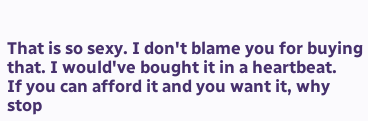That is so sexy. I don't blame you for buying that. I would've bought it in a heartbeat.
If you can afford it and you want it, why stop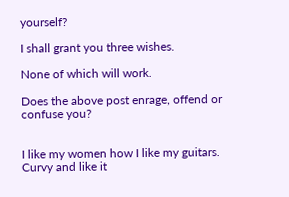yourself?

I shall grant you three wishes.

None of which will work.

Does the above post enrage, offend or confuse you?


I like my women how I like my guitars. Curvy and like it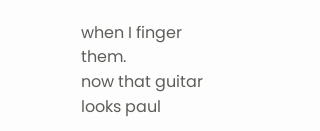when I finger them.
now that guitar looks paul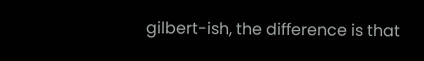gilbert-ish, the difference is that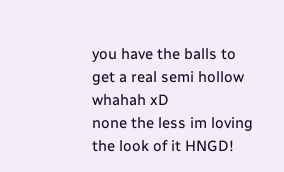you have the balls to get a real semi hollow whahah xD
none the less im loving the look of it HNGD!